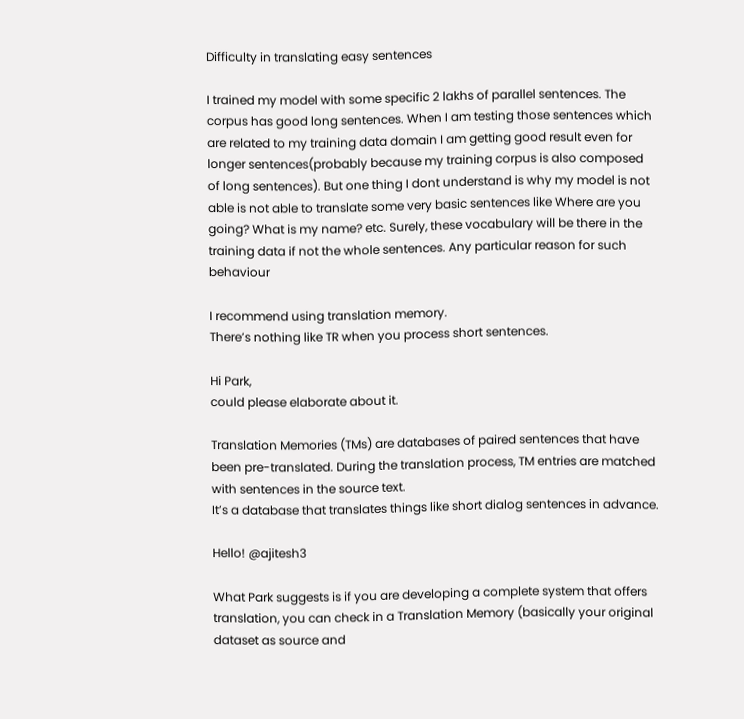Difficulty in translating easy sentences

I trained my model with some specific 2 lakhs of parallel sentences. The corpus has good long sentences. When I am testing those sentences which are related to my training data domain I am getting good result even for longer sentences(probably because my training corpus is also composed of long sentences). But one thing I dont understand is why my model is not able is not able to translate some very basic sentences like Where are you going? What is my name? etc. Surely, these vocabulary will be there in the training data if not the whole sentences. Any particular reason for such behaviour

I recommend using translation memory.
There’s nothing like TR when you process short sentences.

Hi Park,
could please elaborate about it.

Translation Memories (TMs) are databases of paired sentences that have been pre-translated. During the translation process, TM entries are matched with sentences in the source text.
It’s a database that translates things like short dialog sentences in advance.

Hello! @ajitesh3

What Park suggests is if you are developing a complete system that offers translation, you can check in a Translation Memory (basically your original dataset as source and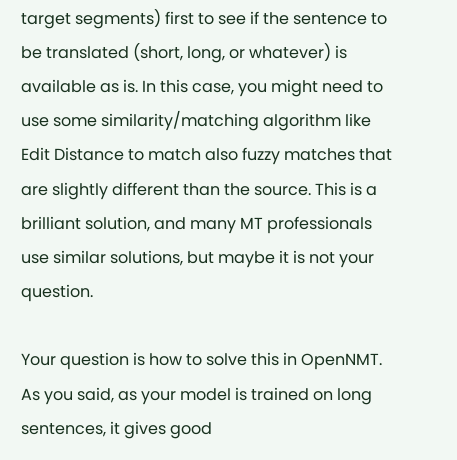target segments) first to see if the sentence to be translated (short, long, or whatever) is available as is. In this case, you might need to use some similarity/matching algorithm like Edit Distance to match also fuzzy matches that are slightly different than the source. This is a brilliant solution, and many MT professionals use similar solutions, but maybe it is not your question.

Your question is how to solve this in OpenNMT. As you said, as your model is trained on long sentences, it gives good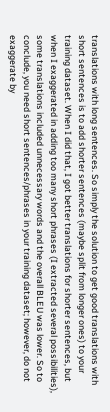translations with long sentences. So simply the solution to get good translations with short sentences is to add shorter sentences (maybe split from longer ones) to your training dataset. When I did that, I got better translations for shorter sentences, but when I exaggerated in adding too many short phrases (I extracted several possibilities), some translations included unnecessary words and the overall BLEU was lower. So to conclude, you need short sentences/phrases in your training dataset; however, do not exaggerate by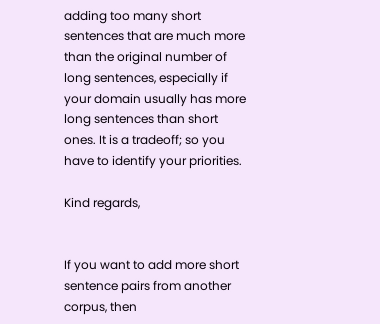adding too many short sentences that are much more than the original number of long sentences, especially if your domain usually has more long sentences than short ones. It is a tradeoff; so you have to identify your priorities.

Kind regards,


If you want to add more short sentence pairs from another corpus, then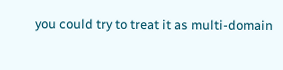you could try to treat it as multi-domain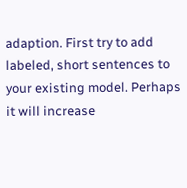adaption. First try to add labeled, short sentences to your existing model. Perhaps it will increase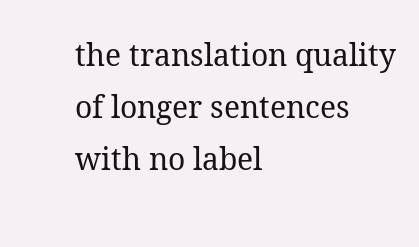the translation quality of longer sentences with no label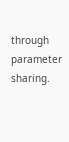through parameter sharing.